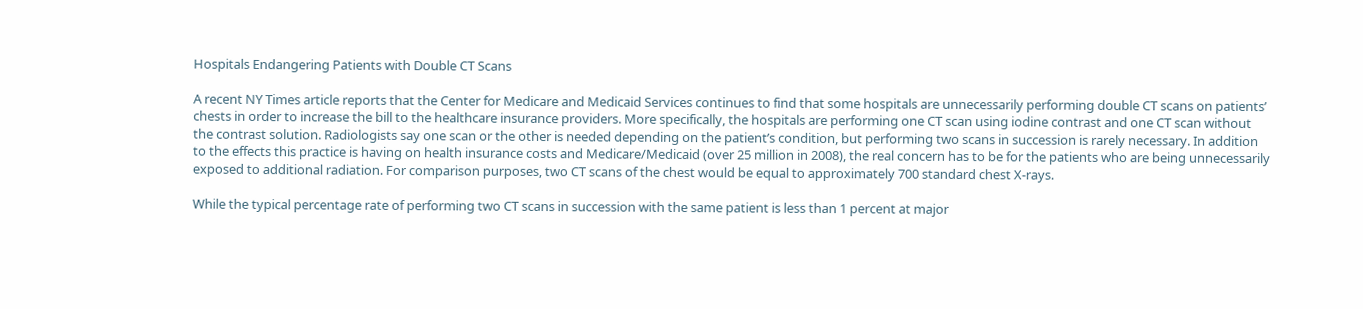Hospitals Endangering Patients with Double CT Scans

A recent NY Times article reports that the Center for Medicare and Medicaid Services continues to find that some hospitals are unnecessarily performing double CT scans on patients’ chests in order to increase the bill to the healthcare insurance providers. More specifically, the hospitals are performing one CT scan using iodine contrast and one CT scan without the contrast solution. Radiologists say one scan or the other is needed depending on the patient’s condition, but performing two scans in succession is rarely necessary. In addition to the effects this practice is having on health insurance costs and Medicare/Medicaid (over 25 million in 2008), the real concern has to be for the patients who are being unnecessarily exposed to additional radiation. For comparison purposes, two CT scans of the chest would be equal to approximately 700 standard chest X-rays.

While the typical percentage rate of performing two CT scans in succession with the same patient is less than 1 percent at major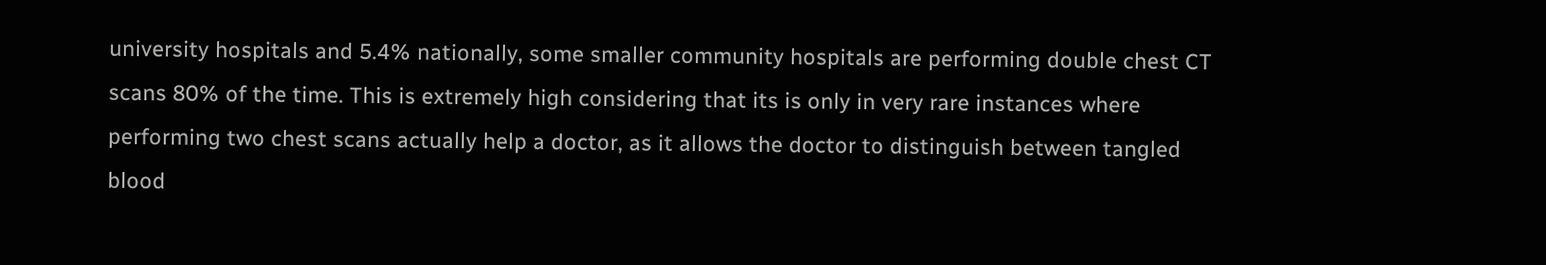university hospitals and 5.4% nationally, some smaller community hospitals are performing double chest CT scans 80% of the time. This is extremely high considering that its is only in very rare instances where performing two chest scans actually help a doctor, as it allows the doctor to distinguish between tangled blood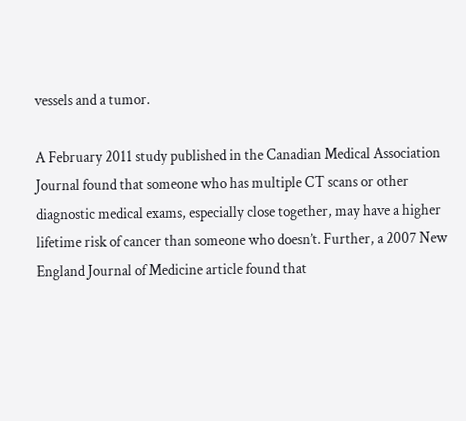vessels and a tumor.

A February 2011 study published in the Canadian Medical Association Journal found that someone who has multiple CT scans or other diagnostic medical exams, especially close together, may have a higher lifetime risk of cancer than someone who doesn’t. Further, a 2007 New England Journal of Medicine article found that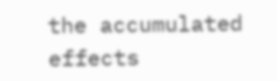the accumulated effects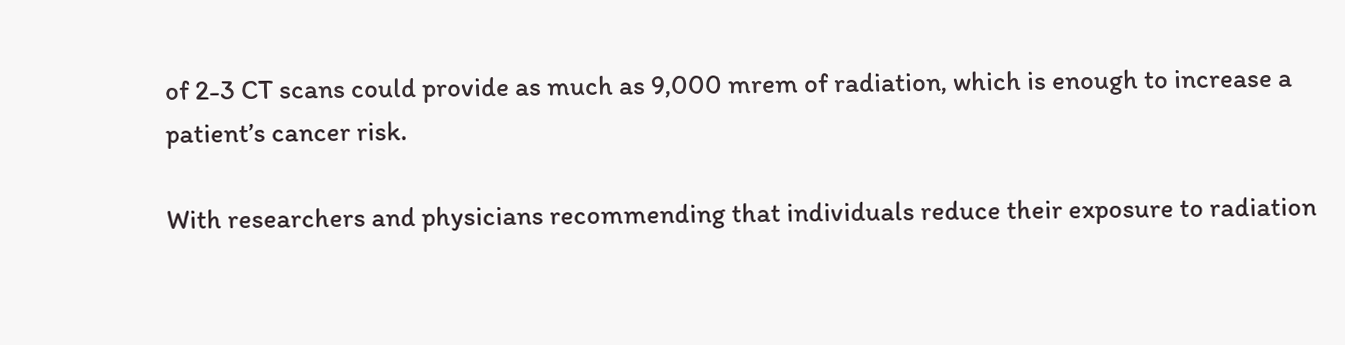of 2-3 CT scans could provide as much as 9,000 mrem of radiation, which is enough to increase a patient’s cancer risk.

With researchers and physicians recommending that individuals reduce their exposure to radiation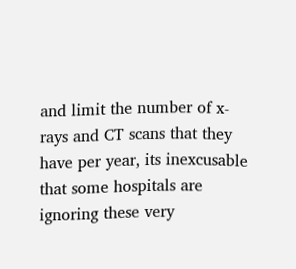and limit the number of x-rays and CT scans that they have per year, its inexcusable that some hospitals are ignoring these very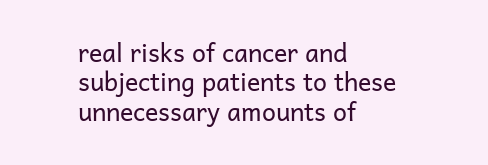real risks of cancer and subjecting patients to these unnecessary amounts of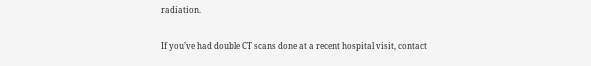radiation.

If you’ve had double CT scans done at a recent hospital visit, contact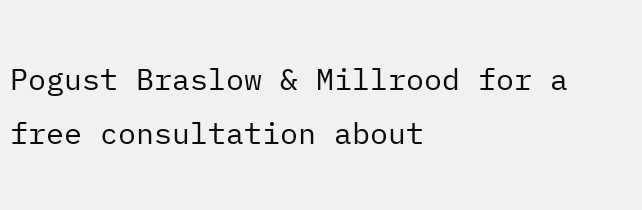Pogust Braslow & Millrood for a free consultation about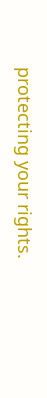protecting your rights.